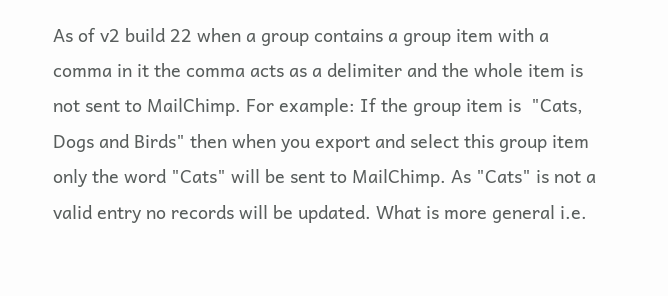As of v2 build 22 when a group contains a group item with a comma in it the comma acts as a delimiter and the whole item is not sent to MailChimp. For example: If the group item is  "Cats, Dogs and Birds" then when you export and select this group item only the word "Cats" will be sent to MailChimp. As "Cats" is not a valid entry no records will be updated. What is more general i.e.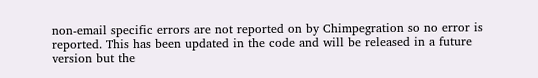non-email specific errors are not reported on by Chimpegration so no error is reported. This has been updated in the code and will be released in a future version but the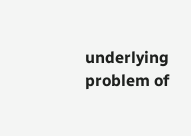underlying problem of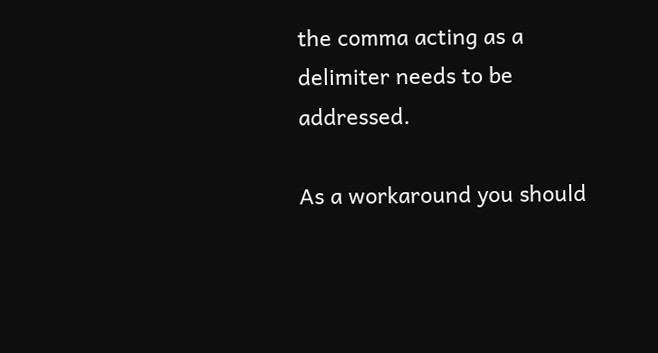the comma acting as a delimiter needs to be addressed.

As a workaround you should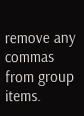remove any commas from group items.